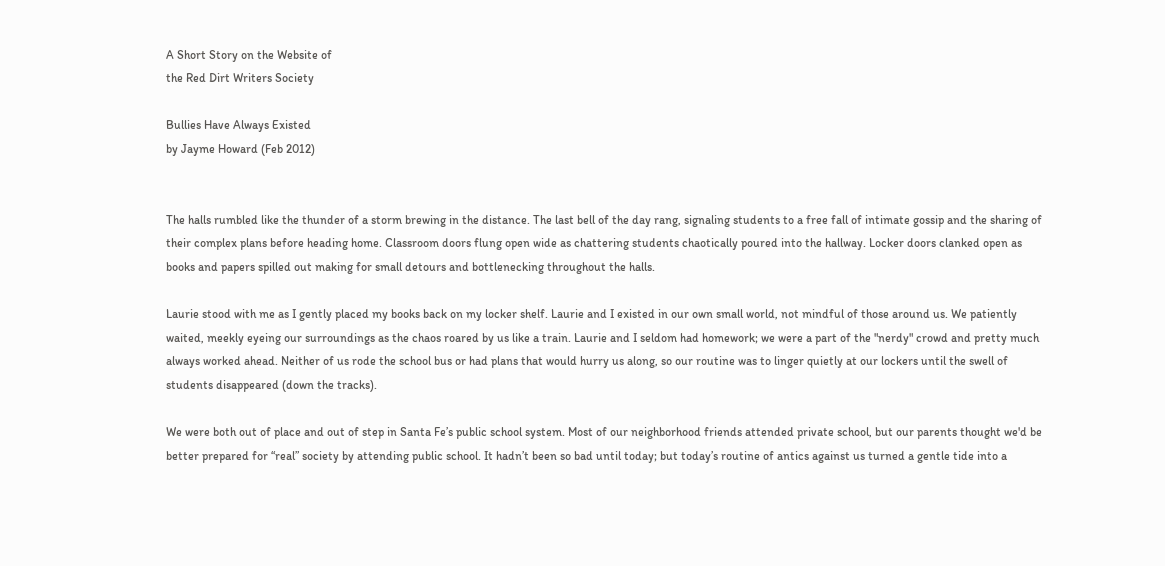A Short Story on the Website of
the Red Dirt Writers Society

Bullies Have Always Existed
by Jayme Howard (Feb 2012)


The halls rumbled like the thunder of a storm brewing in the distance. The last bell of the day rang, signaling students to a free fall of intimate gossip and the sharing of their complex plans before heading home. Classroom doors flung open wide as chattering students chaotically poured into the hallway. Locker doors clanked open as books and papers spilled out making for small detours and bottlenecking throughout the halls.

Laurie stood with me as I gently placed my books back on my locker shelf. Laurie and I existed in our own small world, not mindful of those around us. We patiently waited, meekly eyeing our surroundings as the chaos roared by us like a train. Laurie and I seldom had homework; we were a part of the "nerdy" crowd and pretty much always worked ahead. Neither of us rode the school bus or had plans that would hurry us along, so our routine was to linger quietly at our lockers until the swell of students disappeared (down the tracks).

We were both out of place and out of step in Santa Fe’s public school system. Most of our neighborhood friends attended private school, but our parents thought we'd be better prepared for “real” society by attending public school. It hadn’t been so bad until today; but today’s routine of antics against us turned a gentle tide into a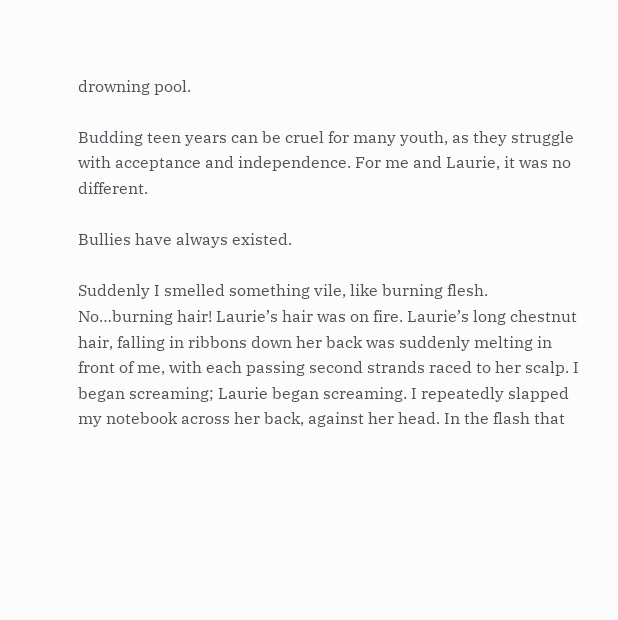drowning pool.

Budding teen years can be cruel for many youth, as they struggle with acceptance and independence. For me and Laurie, it was no different.

Bullies have always existed.

Suddenly I smelled something vile, like burning flesh. No…burning hair! Laurie’s hair was on fire. Laurie’s long chestnut hair, falling in ribbons down her back was suddenly melting in front of me, with each passing second strands raced to her scalp. I began screaming; Laurie began screaming. I repeatedly slapped my notebook across her back, against her head. In the flash that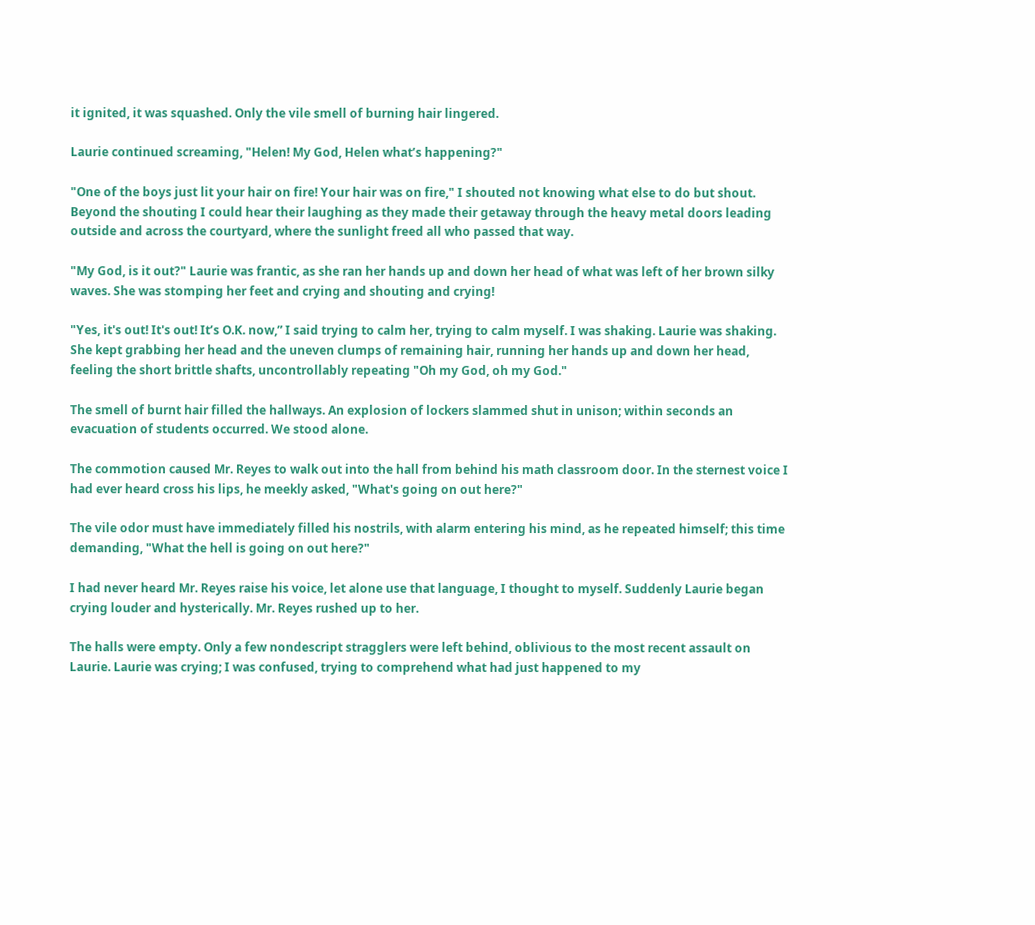it ignited, it was squashed. Only the vile smell of burning hair lingered.

Laurie continued screaming, "Helen! My God, Helen what’s happening?"

"One of the boys just lit your hair on fire! Your hair was on fire," I shouted not knowing what else to do but shout. Beyond the shouting I could hear their laughing as they made their getaway through the heavy metal doors leading outside and across the courtyard, where the sunlight freed all who passed that way.

"My God, is it out?" Laurie was frantic, as she ran her hands up and down her head of what was left of her brown silky waves. She was stomping her feet and crying and shouting and crying!

"Yes, it's out! It's out! It’s O.K. now,” I said trying to calm her, trying to calm myself. I was shaking. Laurie was shaking. She kept grabbing her head and the uneven clumps of remaining hair, running her hands up and down her head, feeling the short brittle shafts, uncontrollably repeating "Oh my God, oh my God."

The smell of burnt hair filled the hallways. An explosion of lockers slammed shut in unison; within seconds an evacuation of students occurred. We stood alone.

The commotion caused Mr. Reyes to walk out into the hall from behind his math classroom door. In the sternest voice I had ever heard cross his lips, he meekly asked, "What's going on out here?"

The vile odor must have immediately filled his nostrils, with alarm entering his mind, as he repeated himself; this time demanding, "What the hell is going on out here?"

I had never heard Mr. Reyes raise his voice, let alone use that language, I thought to myself. Suddenly Laurie began crying louder and hysterically. Mr. Reyes rushed up to her.

The halls were empty. Only a few nondescript stragglers were left behind, oblivious to the most recent assault on Laurie. Laurie was crying; I was confused, trying to comprehend what had just happened to my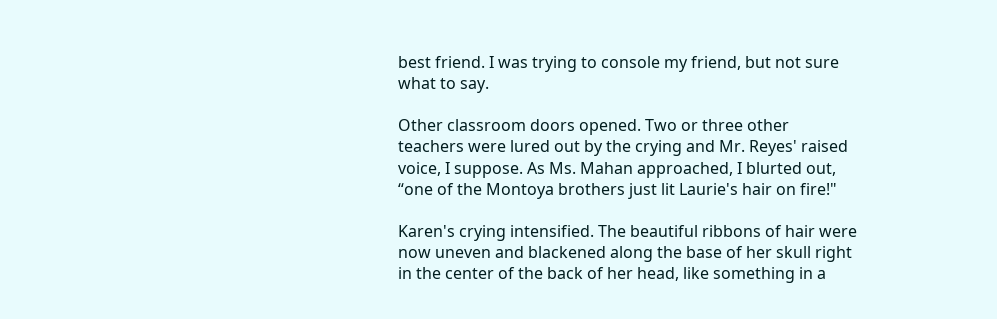best friend. I was trying to console my friend, but not sure what to say.

Other classroom doors opened. Two or three other teachers were lured out by the crying and Mr. Reyes' raised voice, I suppose. As Ms. Mahan approached, I blurted out, “one of the Montoya brothers just lit Laurie's hair on fire!"

Karen's crying intensified. The beautiful ribbons of hair were now uneven and blackened along the base of her skull right in the center of the back of her head, like something in a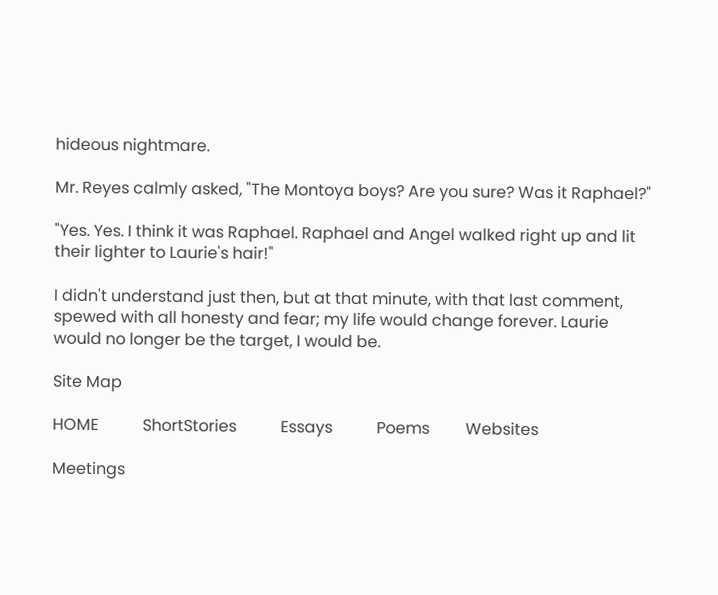hideous nightmare.

Mr. Reyes calmly asked, "The Montoya boys? Are you sure? Was it Raphael?"

"Yes. Yes. I think it was Raphael. Raphael and Angel walked right up and lit their lighter to Laurie's hair!"

I didn't understand just then, but at that minute, with that last comment, spewed with all honesty and fear; my life would change forever. Laurie would no longer be the target, I would be.

Site Map

HOME           ShortStories           Essays           Poems         Websites

Meetings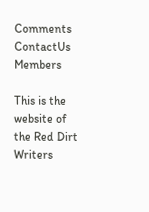Comments         ContactUs         Members

This is the website of the Red Dirt Writers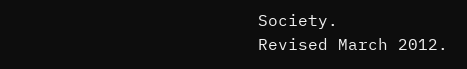Society.
Revised March 2012.